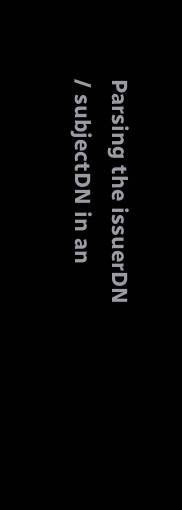Parsing the issuerDN / subjectDN in an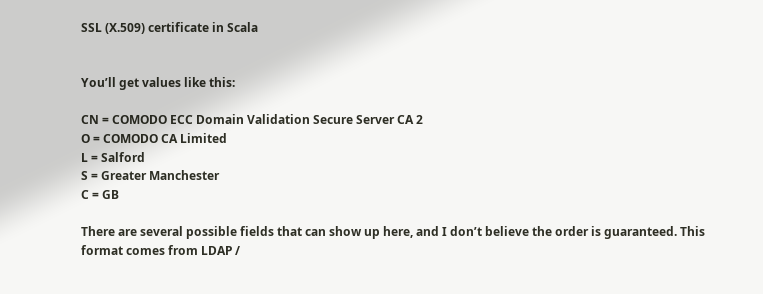SSL (X.509) certificate in Scala


You’ll get values like this:

CN = COMODO ECC Domain Validation Secure Server CA 2
O = COMODO CA Limited
L = Salford
S = Greater Manchester
C = GB

There are several possible fields that can show up here, and I don’t believe the order is guaranteed. This format comes from LDAP /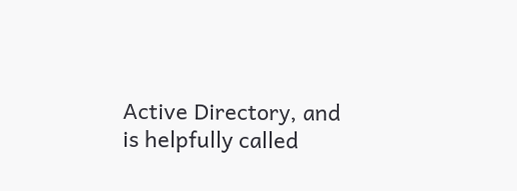Active Directory, and is helpfully called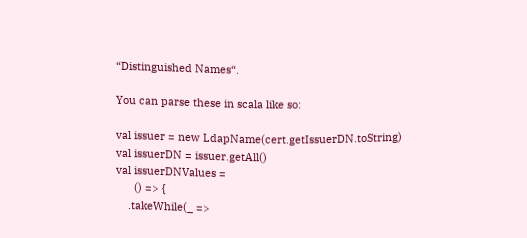“Distinguished Names“.

You can parse these in scala like so:

val issuer = new LdapName(cert.getIssuerDN.toString)
val issuerDN = issuer.getAll()
val issuerDNValues =
      () => {
    .takeWhile(_ =>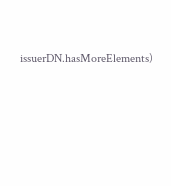issuerDN.hasMoreElements)